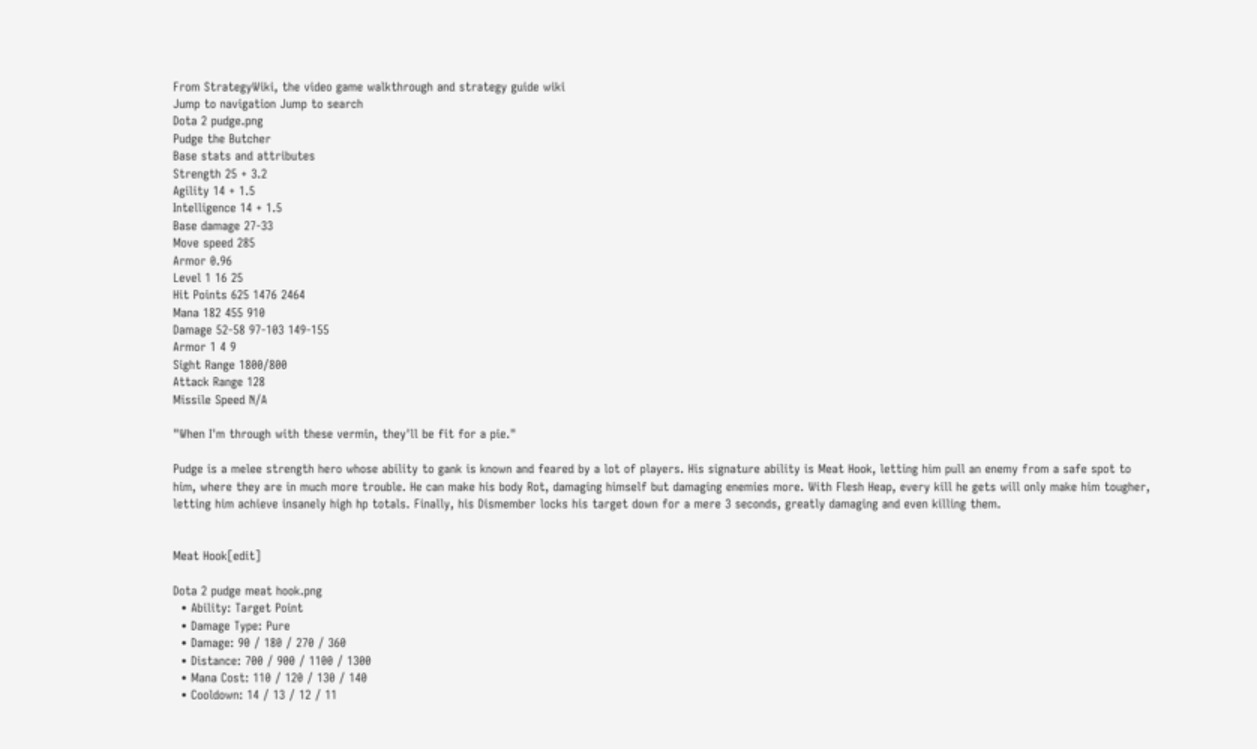From StrategyWiki, the video game walkthrough and strategy guide wiki
Jump to navigation Jump to search
Dota 2 pudge.png
Pudge the Butcher
Base stats and attributes
Strength 25 + 3.2
Agility 14 + 1.5
Intelligence 14 + 1.5
Base damage 27-33
Move speed 285
Armor 0.96
Level 1 16 25
Hit Points 625 1476 2464
Mana 182 455 910
Damage 52-58 97-103 149-155
Armor 1 4 9
Sight Range 1800/800
Attack Range 128
Missile Speed N/A

"When I'm through with these vermin, they'll be fit for a pie."

Pudge is a melee strength hero whose ability to gank is known and feared by a lot of players. His signature ability is Meat Hook, letting him pull an enemy from a safe spot to him, where they are in much more trouble. He can make his body Rot, damaging himself but damaging enemies more. With Flesh Heap, every kill he gets will only make him tougher, letting him achieve insanely high hp totals. Finally, his Dismember locks his target down for a mere 3 seconds, greatly damaging and even killing them.


Meat Hook[edit]

Dota 2 pudge meat hook.png
  • Ability: Target Point
  • Damage Type: Pure
  • Damage: 90 / 180 / 270 / 360
  • Distance: 700 / 900 / 1100 / 1300
  • Mana Cost: 110 / 120 / 130 / 140
  • Cooldown: 14 / 13 / 12 / 11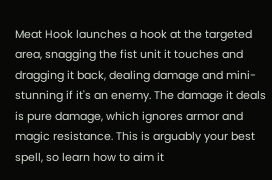Meat Hook launches a hook at the targeted area, snagging the fist unit it touches and dragging it back, dealing damage and mini-stunning if it's an enemy. The damage it deals is pure damage, which ignores armor and magic resistance. This is arguably your best spell, so learn how to aim it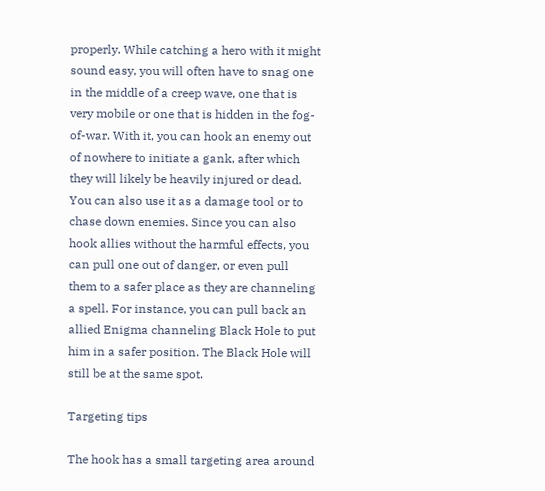properly. While catching a hero with it might sound easy, you will often have to snag one in the middle of a creep wave, one that is very mobile or one that is hidden in the fog-of-war. With it, you can hook an enemy out of nowhere to initiate a gank, after which they will likely be heavily injured or dead. You can also use it as a damage tool or to chase down enemies. Since you can also hook allies without the harmful effects, you can pull one out of danger, or even pull them to a safer place as they are channeling a spell. For instance, you can pull back an allied Enigma channeling Black Hole to put him in a safer position. The Black Hole will still be at the same spot.

Targeting tips

The hook has a small targeting area around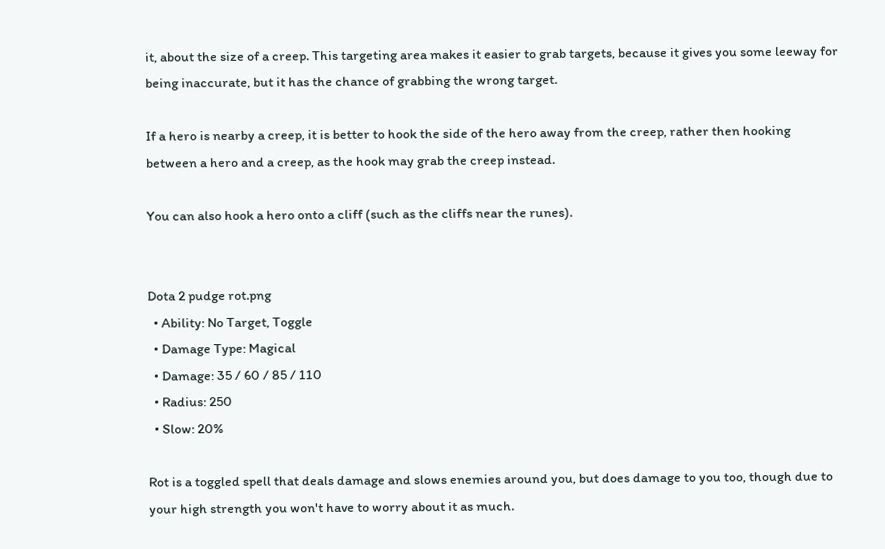it, about the size of a creep. This targeting area makes it easier to grab targets, because it gives you some leeway for being inaccurate, but it has the chance of grabbing the wrong target.

If a hero is nearby a creep, it is better to hook the side of the hero away from the creep, rather then hooking between a hero and a creep, as the hook may grab the creep instead.

You can also hook a hero onto a cliff (such as the cliffs near the runes).


Dota 2 pudge rot.png
  • Ability: No Target, Toggle
  • Damage Type: Magical
  • Damage: 35 / 60 / 85 / 110
  • Radius: 250
  • Slow: 20%

Rot is a toggled spell that deals damage and slows enemies around you, but does damage to you too, though due to your high strength you won't have to worry about it as much.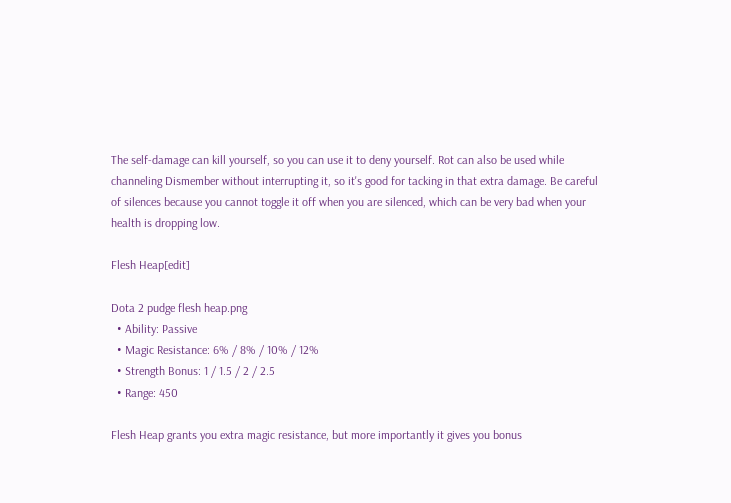The self-damage can kill yourself, so you can use it to deny yourself. Rot can also be used while channeling Dismember without interrupting it, so it's good for tacking in that extra damage. Be careful of silences because you cannot toggle it off when you are silenced, which can be very bad when your health is dropping low.

Flesh Heap[edit]

Dota 2 pudge flesh heap.png
  • Ability: Passive
  • Magic Resistance: 6% / 8% / 10% / 12%
  • Strength Bonus: 1 / 1.5 / 2 / 2.5
  • Range: 450

Flesh Heap grants you extra magic resistance, but more importantly it gives you bonus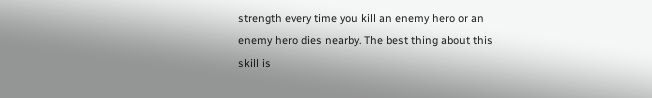strength every time you kill an enemy hero or an enemy hero dies nearby. The best thing about this skill is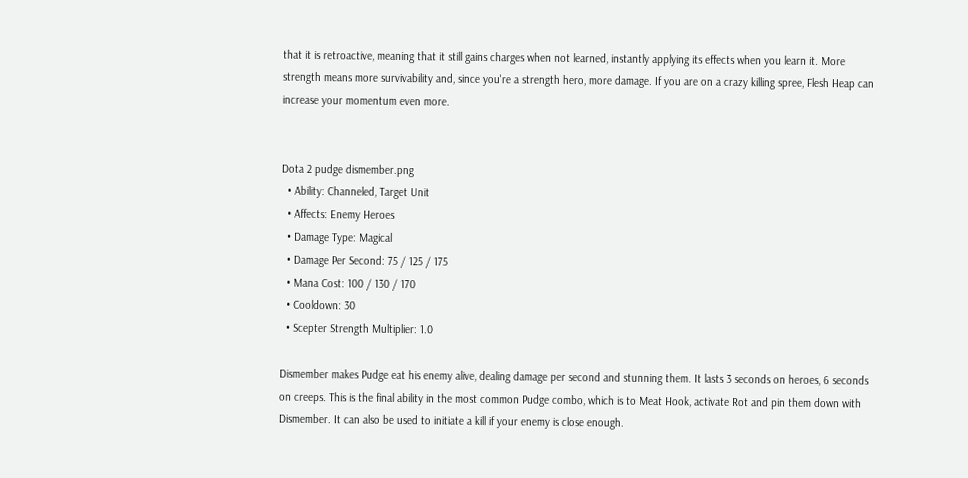that it is retroactive, meaning that it still gains charges when not learned, instantly applying its effects when you learn it. More strength means more survivability and, since you're a strength hero, more damage. If you are on a crazy killing spree, Flesh Heap can increase your momentum even more.


Dota 2 pudge dismember.png
  • Ability: Channeled, Target Unit
  • Affects: Enemy Heroes
  • Damage Type: Magical
  • Damage Per Second: 75 / 125 / 175
  • Mana Cost: 100 / 130 / 170
  • Cooldown: 30
  • Scepter Strength Multiplier: 1.0

Dismember makes Pudge eat his enemy alive, dealing damage per second and stunning them. It lasts 3 seconds on heroes, 6 seconds on creeps. This is the final ability in the most common Pudge combo, which is to Meat Hook, activate Rot and pin them down with Dismember. It can also be used to initiate a kill if your enemy is close enough.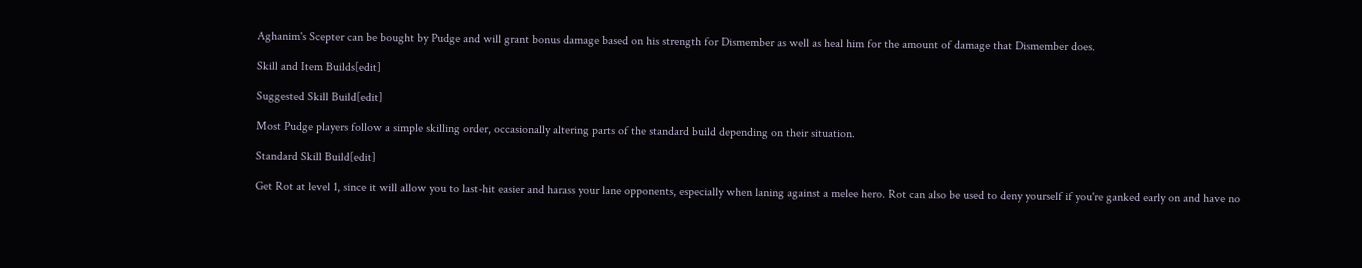Aghanim's Scepter can be bought by Pudge and will grant bonus damage based on his strength for Dismember as well as heal him for the amount of damage that Dismember does.

Skill and Item Builds[edit]

Suggested Skill Build[edit]

Most Pudge players follow a simple skilling order, occasionally altering parts of the standard build depending on their situation.

Standard Skill Build[edit]

Get Rot at level 1, since it will allow you to last-hit easier and harass your lane opponents, especially when laning against a melee hero. Rot can also be used to deny yourself if you're ganked early on and have no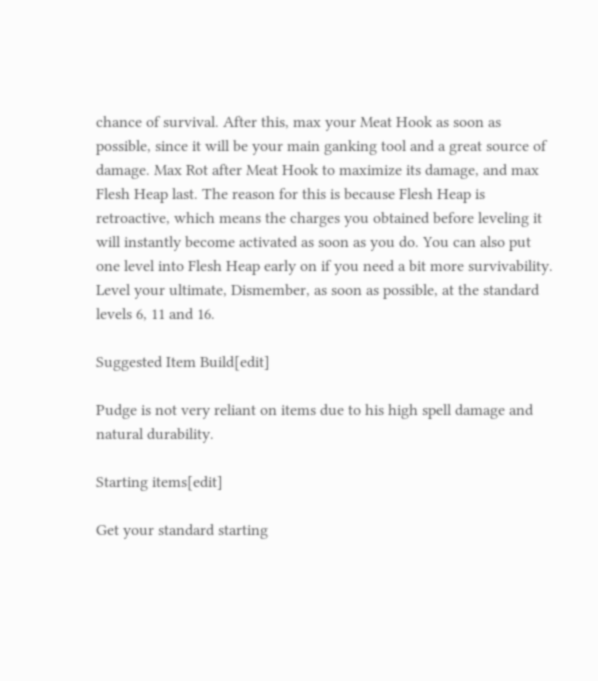chance of survival. After this, max your Meat Hook as soon as possible, since it will be your main ganking tool and a great source of damage. Max Rot after Meat Hook to maximize its damage, and max Flesh Heap last. The reason for this is because Flesh Heap is retroactive, which means the charges you obtained before leveling it will instantly become activated as soon as you do. You can also put one level into Flesh Heap early on if you need a bit more survivability. Level your ultimate, Dismember, as soon as possible, at the standard levels 6, 11 and 16.

Suggested Item Build[edit]

Pudge is not very reliant on items due to his high spell damage and natural durability.

Starting items[edit]

Get your standard starting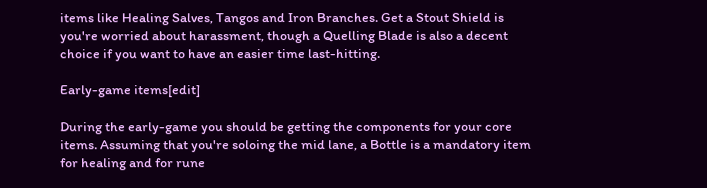items like Healing Salves, Tangos and Iron Branches. Get a Stout Shield is you're worried about harassment, though a Quelling Blade is also a decent choice if you want to have an easier time last-hitting.

Early-game items[edit]

During the early-game you should be getting the components for your core items. Assuming that you're soloing the mid lane, a Bottle is a mandatory item for healing and for rune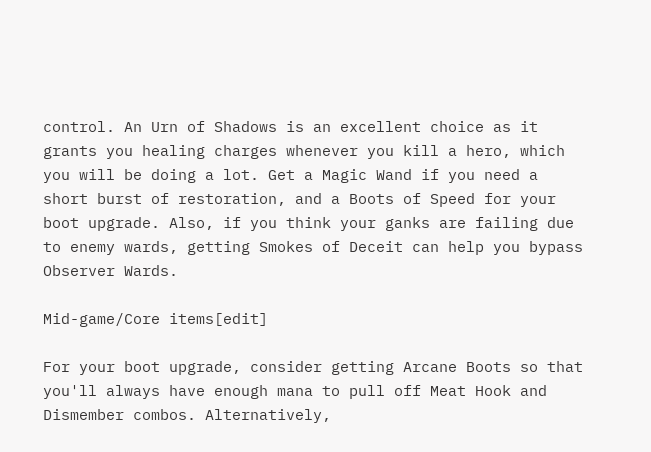control. An Urn of Shadows is an excellent choice as it grants you healing charges whenever you kill a hero, which you will be doing a lot. Get a Magic Wand if you need a short burst of restoration, and a Boots of Speed for your boot upgrade. Also, if you think your ganks are failing due to enemy wards, getting Smokes of Deceit can help you bypass Observer Wards.

Mid-game/Core items[edit]

For your boot upgrade, consider getting Arcane Boots so that you'll always have enough mana to pull off Meat Hook and Dismember combos. Alternatively,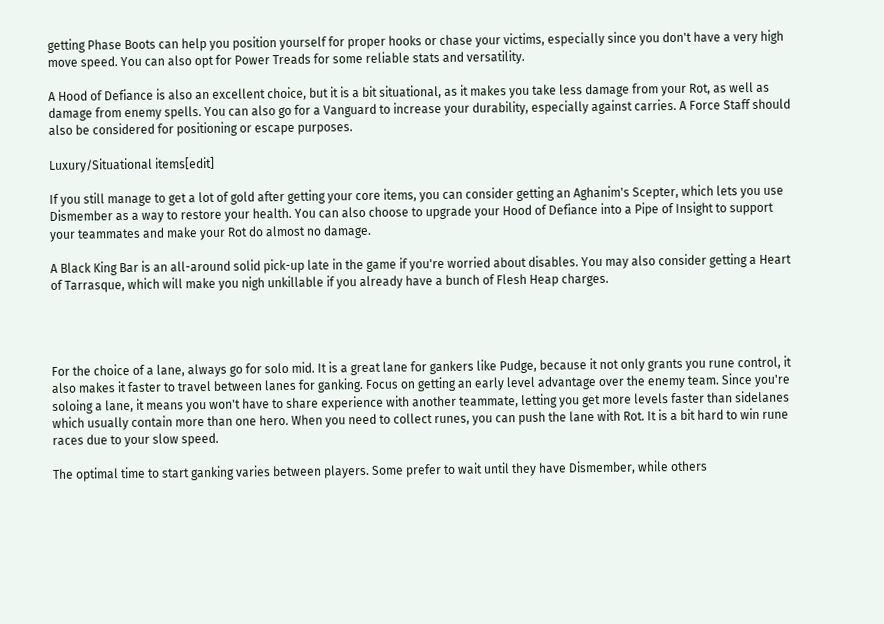getting Phase Boots can help you position yourself for proper hooks or chase your victims, especially since you don't have a very high move speed. You can also opt for Power Treads for some reliable stats and versatility.

A Hood of Defiance is also an excellent choice, but it is a bit situational, as it makes you take less damage from your Rot, as well as damage from enemy spells. You can also go for a Vanguard to increase your durability, especially against carries. A Force Staff should also be considered for positioning or escape purposes.

Luxury/Situational items[edit]

If you still manage to get a lot of gold after getting your core items, you can consider getting an Aghanim's Scepter, which lets you use Dismember as a way to restore your health. You can also choose to upgrade your Hood of Defiance into a Pipe of Insight to support your teammates and make your Rot do almost no damage.

A Black King Bar is an all-around solid pick-up late in the game if you're worried about disables. You may also consider getting a Heart of Tarrasque, which will make you nigh unkillable if you already have a bunch of Flesh Heap charges.




For the choice of a lane, always go for solo mid. It is a great lane for gankers like Pudge, because it not only grants you rune control, it also makes it faster to travel between lanes for ganking. Focus on getting an early level advantage over the enemy team. Since you're soloing a lane, it means you won't have to share experience with another teammate, letting you get more levels faster than sidelanes which usually contain more than one hero. When you need to collect runes, you can push the lane with Rot. It is a bit hard to win rune races due to your slow speed.

The optimal time to start ganking varies between players. Some prefer to wait until they have Dismember, while others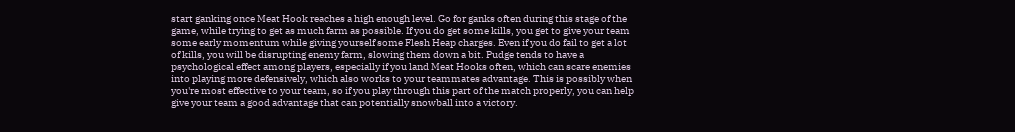start ganking once Meat Hook reaches a high enough level. Go for ganks often during this stage of the game, while trying to get as much farm as possible. If you do get some kills, you get to give your team some early momentum while giving yourself some Flesh Heap charges. Even if you do fail to get a lot of kills, you will be disrupting enemy farm, slowing them down a bit. Pudge tends to have a psychological effect among players, especially if you land Meat Hooks often, which can scare enemies into playing more defensively, which also works to your teammates advantage. This is possibly when you're most effective to your team, so if you play through this part of the match properly, you can help give your team a good advantage that can potentially snowball into a victory.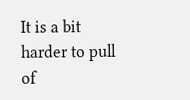It is a bit harder to pull of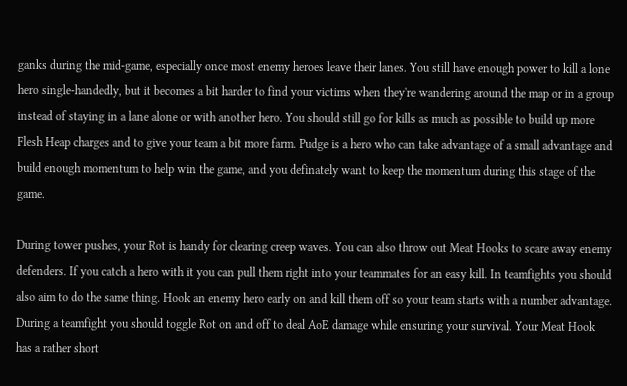ganks during the mid-game, especially once most enemy heroes leave their lanes. You still have enough power to kill a lone hero single-handedly, but it becomes a bit harder to find your victims when they're wandering around the map or in a group instead of staying in a lane alone or with another hero. You should still go for kills as much as possible to build up more Flesh Heap charges and to give your team a bit more farm. Pudge is a hero who can take advantage of a small advantage and build enough momentum to help win the game, and you definately want to keep the momentum during this stage of the game.

During tower pushes, your Rot is handy for clearing creep waves. You can also throw out Meat Hooks to scare away enemy defenders. If you catch a hero with it you can pull them right into your teammates for an easy kill. In teamfights you should also aim to do the same thing. Hook an enemy hero early on and kill them off so your team starts with a number advantage. During a teamfight you should toggle Rot on and off to deal AoE damage while ensuring your survival. Your Meat Hook has a rather short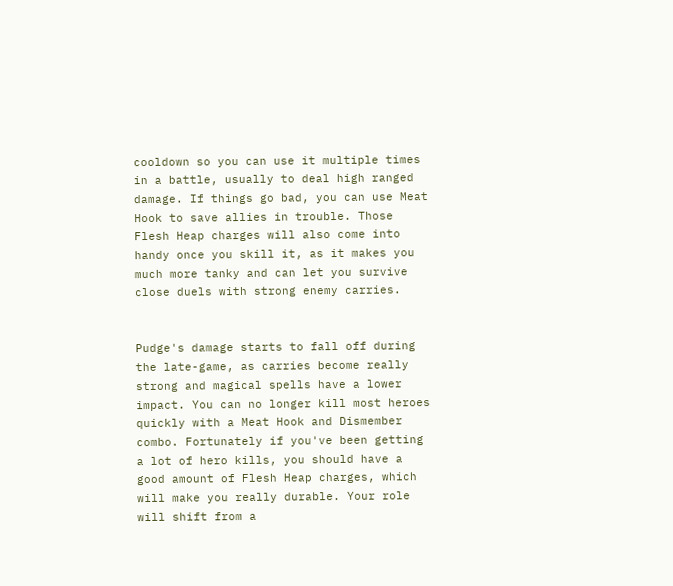cooldown so you can use it multiple times in a battle, usually to deal high ranged damage. If things go bad, you can use Meat Hook to save allies in trouble. Those Flesh Heap charges will also come into handy once you skill it, as it makes you much more tanky and can let you survive close duels with strong enemy carries.


Pudge's damage starts to fall off during the late-game, as carries become really strong and magical spells have a lower impact. You can no longer kill most heroes quickly with a Meat Hook and Dismember combo. Fortunately if you've been getting a lot of hero kills, you should have a good amount of Flesh Heap charges, which will make you really durable. Your role will shift from a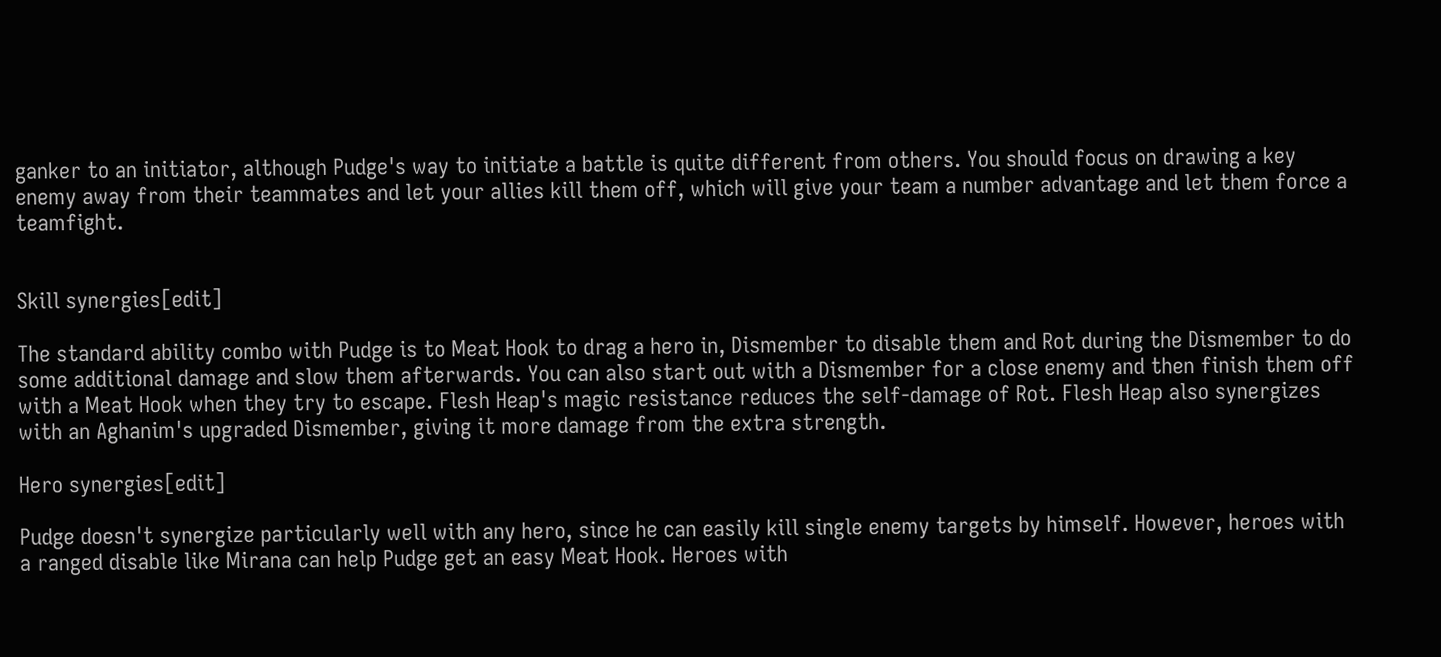ganker to an initiator, although Pudge's way to initiate a battle is quite different from others. You should focus on drawing a key enemy away from their teammates and let your allies kill them off, which will give your team a number advantage and let them force a teamfight.


Skill synergies[edit]

The standard ability combo with Pudge is to Meat Hook to drag a hero in, Dismember to disable them and Rot during the Dismember to do some additional damage and slow them afterwards. You can also start out with a Dismember for a close enemy and then finish them off with a Meat Hook when they try to escape. Flesh Heap's magic resistance reduces the self-damage of Rot. Flesh Heap also synergizes with an Aghanim's upgraded Dismember, giving it more damage from the extra strength.

Hero synergies[edit]

Pudge doesn't synergize particularly well with any hero, since he can easily kill single enemy targets by himself. However, heroes with a ranged disable like Mirana can help Pudge get an easy Meat Hook. Heroes with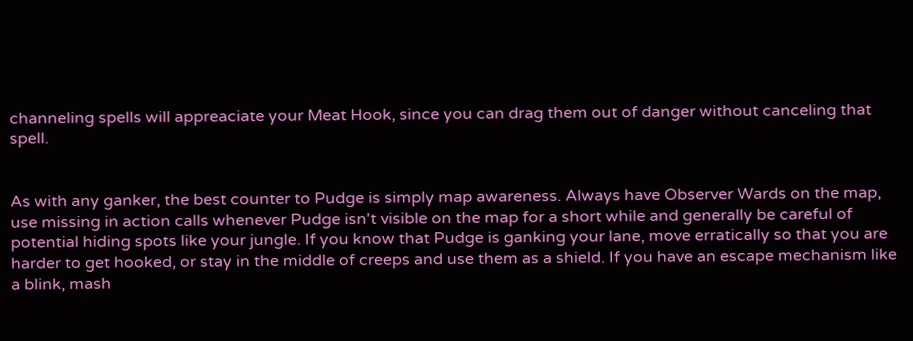channeling spells will appreaciate your Meat Hook, since you can drag them out of danger without canceling that spell.


As with any ganker, the best counter to Pudge is simply map awareness. Always have Observer Wards on the map, use missing in action calls whenever Pudge isn't visible on the map for a short while and generally be careful of potential hiding spots like your jungle. If you know that Pudge is ganking your lane, move erratically so that you are harder to get hooked, or stay in the middle of creeps and use them as a shield. If you have an escape mechanism like a blink, mash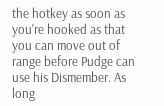the hotkey as soon as you're hooked as that you can move out of range before Pudge can use his Dismember. As long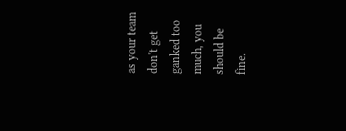as your team don't get ganked too much, you should be fine.